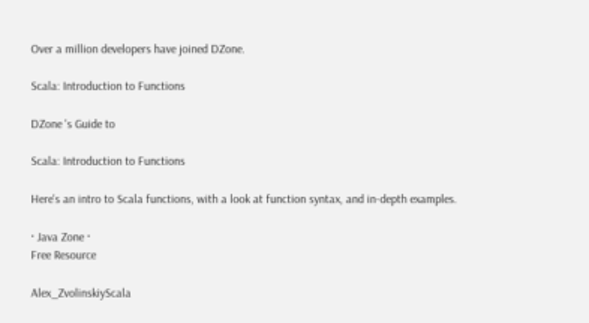Over a million developers have joined DZone.

Scala: Introduction to Functions

DZone 's Guide to

Scala: Introduction to Functions

Here's an intro to Scala functions, with a look at function syntax, and in-depth examples.

· Java Zone ·
Free Resource

Alex_ZvolinskiyScala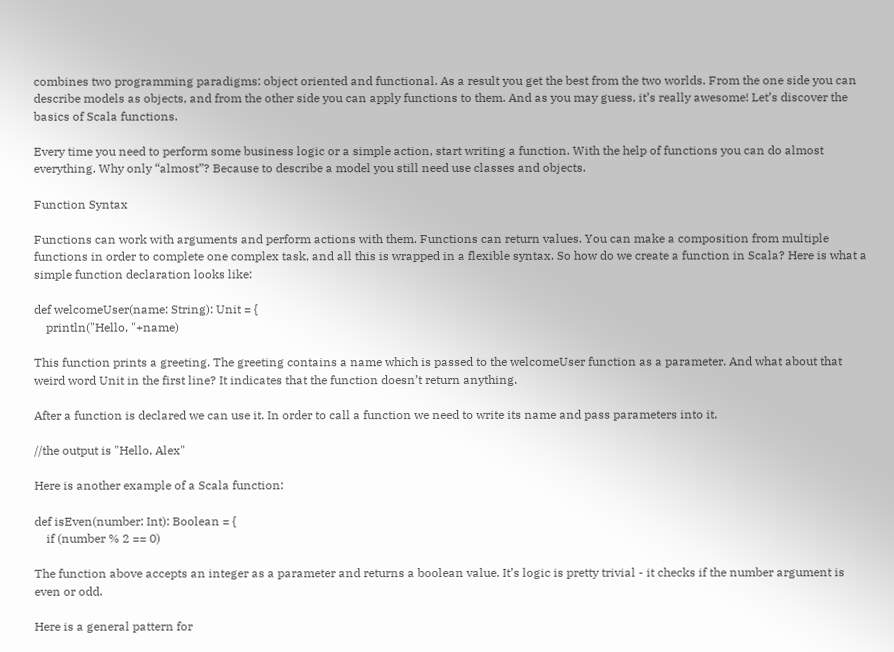combines two programming paradigms: object oriented and functional. As a result you get the best from the two worlds. From the one side you can describe models as objects, and from the other side you can apply functions to them. And as you may guess, it’s really awesome! Let’s discover the basics of Scala functions.

Every time you need to perform some business logic or a simple action, start writing a function. With the help of functions you can do almost everything. Why only “almost”? Because to describe a model you still need use classes and objects.

Function Syntax

Functions can work with arguments and perform actions with them. Functions can return values. You can make a composition from multiple functions in order to complete one complex task, and all this is wrapped in a flexible syntax. So how do we create a function in Scala? Here is what a simple function declaration looks like:

def welcomeUser(name: String): Unit = {
    println("Hello, "+name)

This function prints a greeting. The greeting contains a name which is passed to the welcomeUser function as a parameter. And what about that weird word Unit in the first line? It indicates that the function doesn’t return anything.

After a function is declared we can use it. In order to call a function we need to write its name and pass parameters into it.

//the output is "Hello, Alex"

Here is another example of a Scala function:

def isEven(number: Int): Boolean = {
    if (number % 2 == 0)

The function above accepts an integer as a parameter and returns a boolean value. It’s logic is pretty trivial - it checks if the number argument is even or odd.

Here is a general pattern for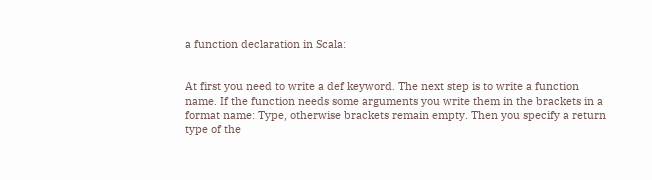a function declaration in Scala:


At first you need to write a def keyword. The next step is to write a function name. If the function needs some arguments you write them in the brackets in a format name: Type, otherwise brackets remain empty. Then you specify a return type of the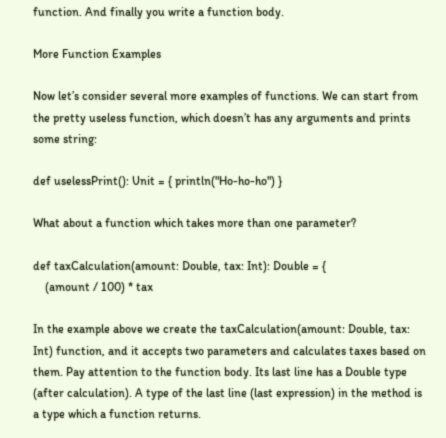function. And finally you write a function body.

More Function Examples

Now let’s consider several more examples of functions. We can start from the pretty useless function, which doesn’t has any arguments and prints some string:

def uselessPrint(): Unit = { println("Ho-ho-ho") }

What about a function which takes more than one parameter?

def taxCalculation(amount: Double, tax: Int): Double = {
    (amount / 100) * tax

In the example above we create the taxCalculation(amount: Double, tax: Int) function, and it accepts two parameters and calculates taxes based on them. Pay attention to the function body. Its last line has a Double type (after calculation). A type of the last line (last expression) in the method is a type which a function returns.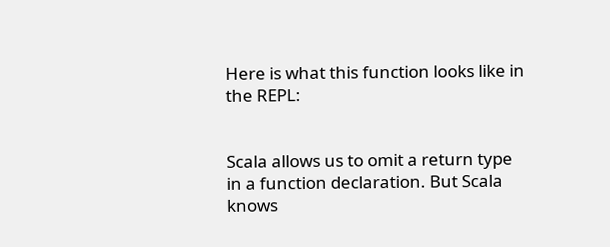Here is what this function looks like in the REPL:


Scala allows us to omit a return type in a function declaration. But Scala knows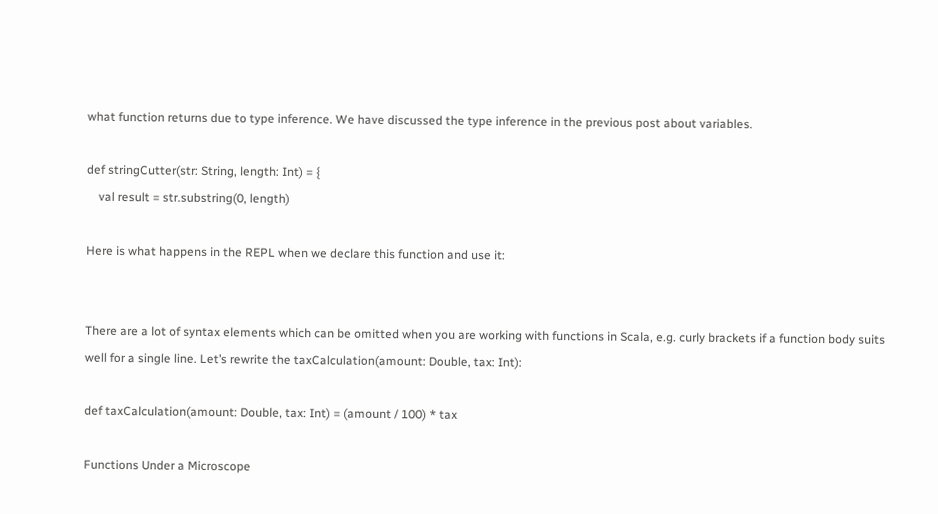what function returns due to type inference. We have discussed the type inference in the previous post about variables.

def stringCutter(str: String, length: Int) = {
    val result = str.substring(0, length)

Here is what happens in the REPL when we declare this function and use it:


There are a lot of syntax elements which can be omitted when you are working with functions in Scala, e.g. curly brackets if a function body suits well for a single line. Let’s rewrite the taxCalculation(amount: Double, tax: Int):

def taxCalculation(amount: Double, tax: Int) = (amount / 100) * tax

Functions Under a Microscope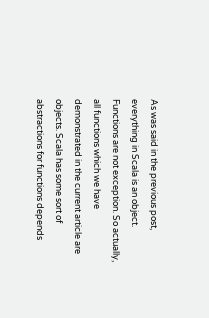As was said in the previous post, everything in Scala is an object. Functions are not exception. So actually, all functions which we have demonstrated in the current article are objects. Scala has some sort of abstractions for functions depends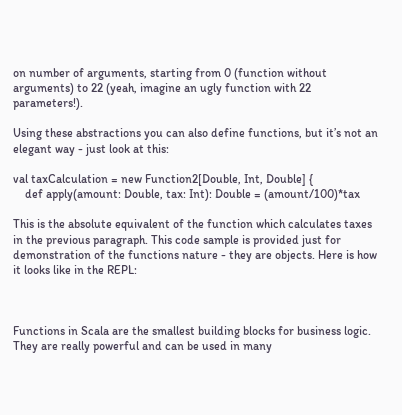on number of arguments, starting from 0 (function without arguments) to 22 (yeah, imagine an ugly function with 22 parameters!).

Using these abstractions you can also define functions, but it’s not an elegant way - just look at this:

val taxCalculation = new Function2[Double, Int, Double] {
    def apply(amount: Double, tax: Int): Double = (amount/100)*tax

This is the absolute equivalent of the function which calculates taxes in the previous paragraph. This code sample is provided just for demonstration of the functions nature - they are objects. Here is how it looks like in the REPL:



Functions in Scala are the smallest building blocks for business logic. They are really powerful and can be used in many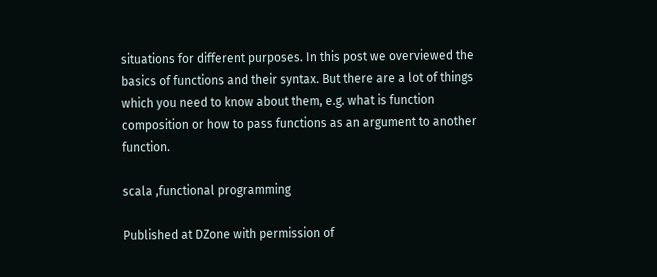situations for different purposes. In this post we overviewed the basics of functions and their syntax. But there are a lot of things which you need to know about them, e.g. what is function composition or how to pass functions as an argument to another function.

scala ,functional programming

Published at DZone with permission of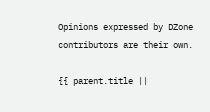Opinions expressed by DZone contributors are their own.

{{ parent.title ||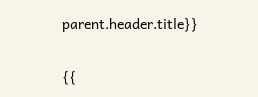parent.header.title}}

{{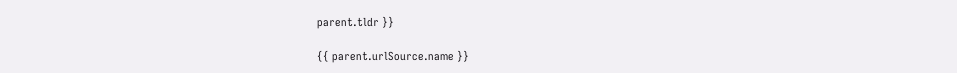parent.tldr }}

{{ parent.urlSource.name }}